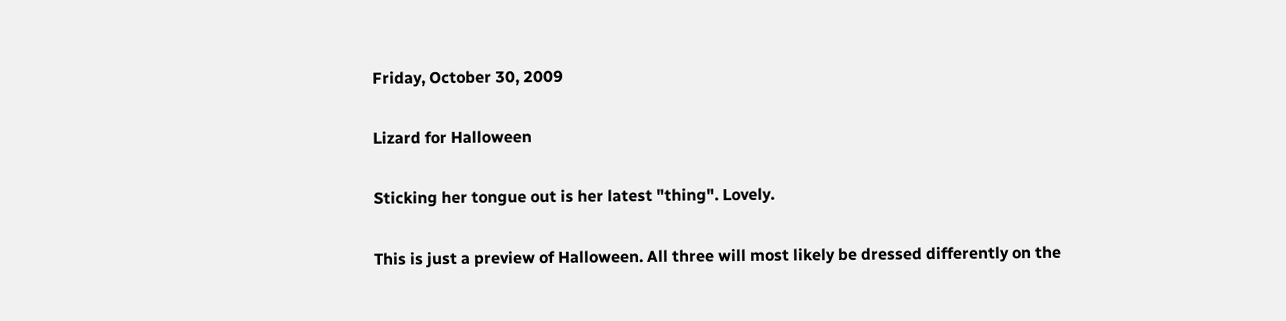Friday, October 30, 2009

Lizard for Halloween

Sticking her tongue out is her latest "thing". Lovely.

This is just a preview of Halloween. All three will most likely be dressed differently on the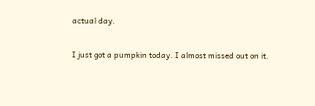actual day.

I just got a pumpkin today. I almost missed out on it.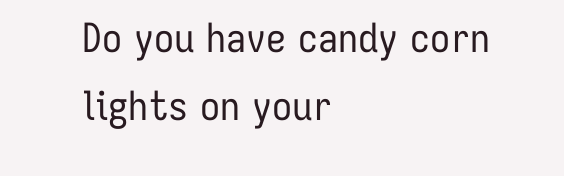Do you have candy corn lights on your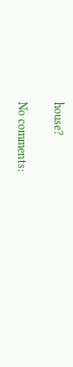house?

No comments: